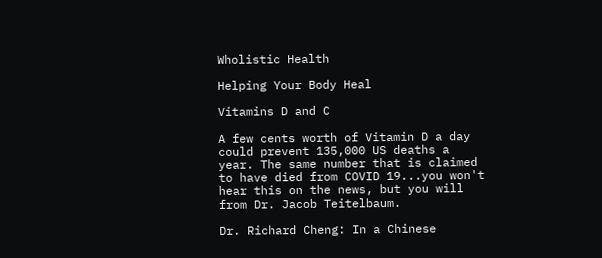Wholistic Health

Helping Your Body Heal

Vitamins D and C

A few cents worth of Vitamin D a day could prevent 135,000 US deaths a year. The same number that is claimed to have died from COVID 19...you won't hear this on the news, but you will from Dr. Jacob Teitelbaum.

Dr. Richard Cheng: In a Chinese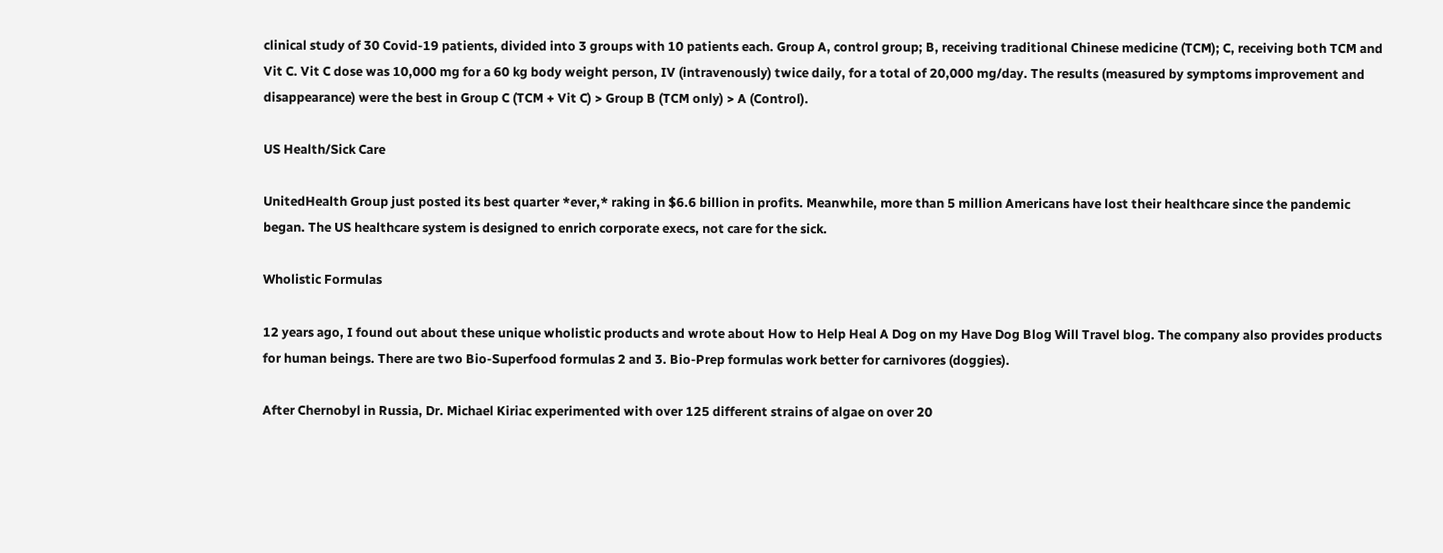clinical study of 30 Covid-19 patients, divided into 3 groups with 10 patients each. Group A, control group; B, receiving traditional Chinese medicine (TCM); C, receiving both TCM and Vit C. Vit C dose was 10,000 mg for a 60 kg body weight person, IV (intravenously) twice daily, for a total of 20,000 mg/day. The results (measured by symptoms improvement and disappearance) were the best in Group C (TCM + Vit C) > Group B (TCM only) > A (Control).

US Health/Sick Care

UnitedHealth Group just posted its best quarter *ever,* raking in $6.6 billion in profits. Meanwhile, more than 5 million Americans have lost their healthcare since the pandemic began. The US healthcare system is designed to enrich corporate execs, not care for the sick.

Wholistic Formulas

12 years ago, I found out about these unique wholistic products and wrote about How to Help Heal A Dog on my Have Dog Blog Will Travel blog. The company also provides products for human beings. There are two Bio-Superfood formulas 2 and 3. Bio-Prep formulas work better for carnivores (doggies).

After Chernobyl in Russia, Dr. Michael Kiriac experimented with over 125 different strains of algae on over 20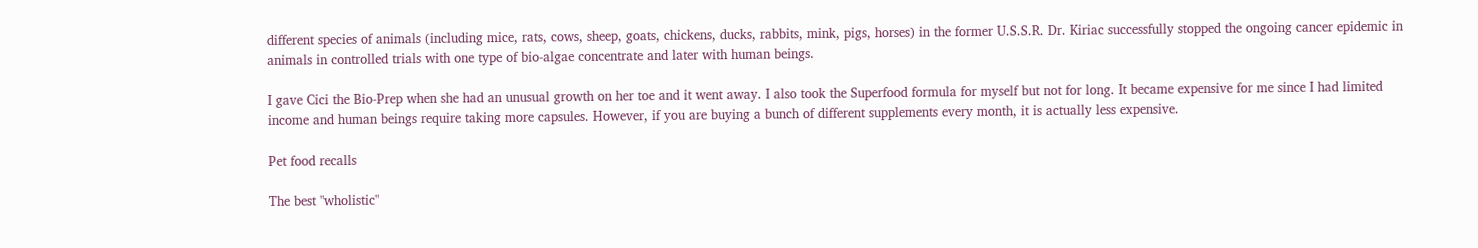different species of animals (including mice, rats, cows, sheep, goats, chickens, ducks, rabbits, mink, pigs, horses) in the former U.S.S.R. Dr. Kiriac successfully stopped the ongoing cancer epidemic in animals in controlled trials with one type of bio-algae concentrate and later with human beings.

I gave Cici the Bio-Prep when she had an unusual growth on her toe and it went away. I also took the Superfood formula for myself but not for long. It became expensive for me since I had limited income and human beings require taking more capsules. However, if you are buying a bunch of different supplements every month, it is actually less expensive.

Pet food recalls

The best "wholistic"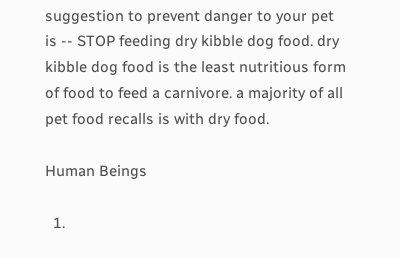suggestion to prevent danger to your pet is -- STOP feeding dry kibble dog food. dry kibble dog food is the least nutritious form of food to feed a carnivore. a majority of all pet food recalls is with dry food.

Human Beings

  1.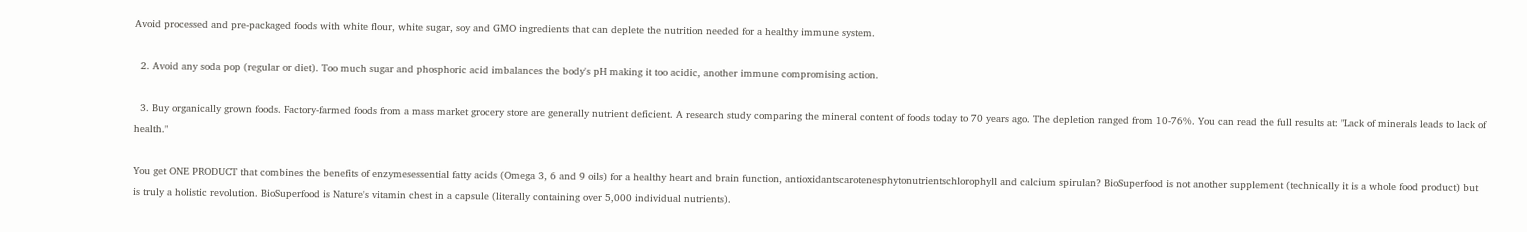Avoid processed and pre-packaged foods with white flour, white sugar, soy and GMO ingredients that can deplete the nutrition needed for a healthy immune system.

  2. Avoid any soda pop (regular or diet). Too much sugar and phosphoric acid imbalances the body's pH making it too acidic, another immune compromising action.

  3. Buy organically grown foods. Factory-farmed foods from a mass market grocery store are generally nutrient deficient. A research study comparing the mineral content of foods today to 70 years ago. The depletion ranged from 10-76%. You can read the full results at: "Lack of minerals leads to lack of health."

You get ONE PRODUCT that combines the benefits of enzymesessential fatty acids (Omega 3, 6 and 9 oils) for a healthy heart and brain function, antioxidantscarotenesphytonutrientschlorophyll and calcium spirulan? BioSuperfood is not another supplement (technically it is a whole food product) but is truly a holistic revolution. BioSuperfood is Nature's vitamin chest in a capsule (literally containing over 5,000 individual nutrients).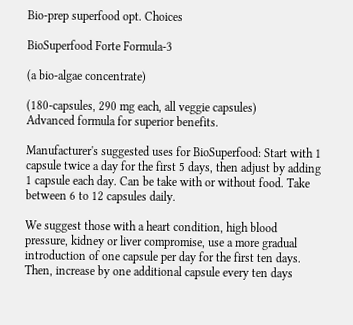Bio-prep superfood opt. Choices

BioSuperfood Forte Formula-3

(a bio-algae concentrate)

(180-capsules, 290 mg each, all veggie capsules)
Advanced formula for superior benefits.

Manufacturer's suggested uses for BioSuperfood: Start with 1 capsule twice a day for the first 5 days, then adjust by adding 1 capsule each day. Can be take with or without food. Take between 6 to 12 capsules daily.

We suggest those with a heart condition, high blood pressure, kidney or liver compromise, use a more gradual introduction of one capsule per day for the first ten days. Then, increase by one additional capsule every ten days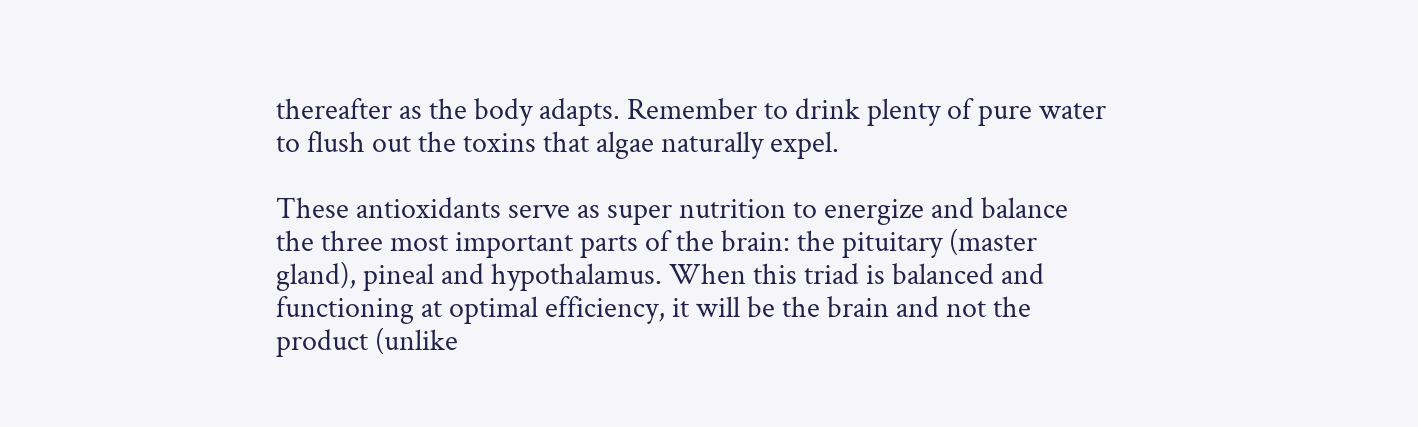thereafter as the body adapts. Remember to drink plenty of pure water to flush out the toxins that algae naturally expel.

These antioxidants serve as super nutrition to energize and balance the three most important parts of the brain: the pituitary (master gland), pineal and hypothalamus. When this triad is balanced and functioning at optimal efficiency, it will be the brain and not the product (unlike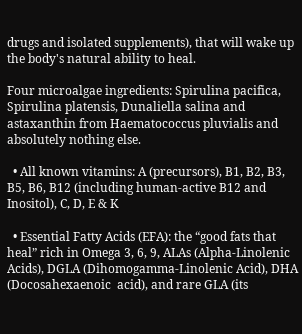drugs and isolated supplements), that will wake up the body's natural ability to heal.

Four microalgae ingredients: Spirulina pacifica, Spirulina platensis, Dunaliella salina and astaxanthin from Haematococcus pluvialis and absolutely nothing else.

  • All known vitamins: A (precursors), B1, B2, B3, B5, B6, B12 (including human-active B12 and Inositol), C, D, E & K

  • Essential Fatty Acids (EFA): the “good fats that heal” rich in Omega 3, 6, 9, ALAs (Alpha-Linolenic Acids), DGLA (Dihomogamma-Linolenic Acid), DHA (Docosahexaenoic  acid), and rare GLA (its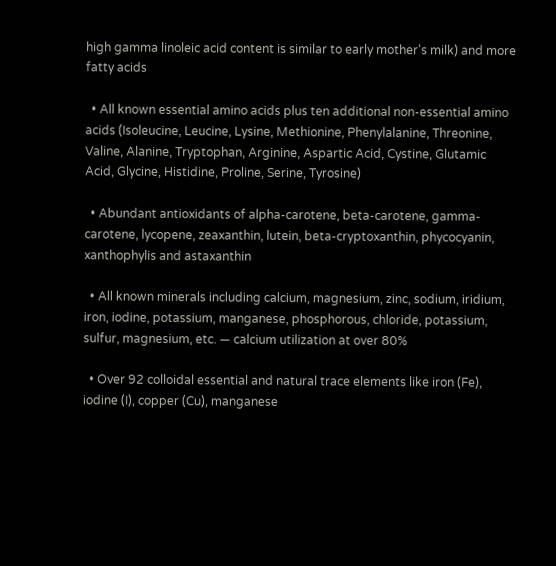high gamma linoleic acid content is similar to early mother's milk) and more fatty acids

  • All known essential amino acids plus ten additional non-essential amino acids (Isoleucine, Leucine, Lysine, Methionine, Phenylalanine, Threonine, Valine, Alanine, Tryptophan, Arginine, Aspartic Acid, Cystine, Glutamic Acid, Glycine, Histidine, Proline, Serine, Tyrosine)

  • Abundant antioxidants of alpha-carotene, beta-carotene, gamma-carotene, lycopene, zeaxanthin, lutein, beta-cryptoxanthin, phycocyanin, xanthophylis and astaxanthin

  • All known minerals including calcium, magnesium, zinc, sodium, iridium, iron, iodine, potassium, manganese, phosphorous, chloride, potassium, sulfur, magnesium, etc. — calcium utilization at over 80%

  • Over 92 colloidal essential and natural trace elements like iron (Fe), iodine (I), copper (Cu), manganese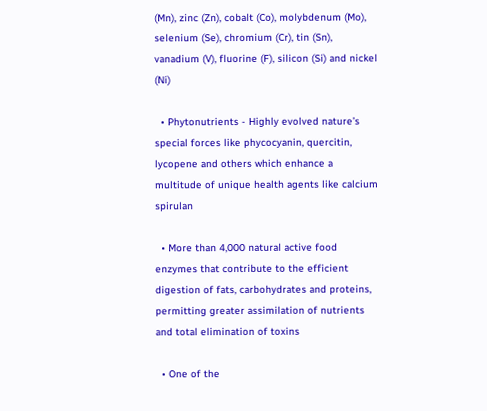(Mn), zinc (Zn), cobalt (Co), molybdenum (Mo), selenium (Se), chromium (Cr), tin (Sn), vanadium (V), fluorine (F), silicon (Si) and nickel (Ni)

  • Phytonutrients - Highly evolved nature’s special forces like phycocyanin, quercitin, lycopene and others which enhance a multitude of unique health agents like calcium spirulan

  • More than 4,000 natural active food enzymes that contribute to the efficient digestion of fats, carbohydrates and proteins, permitting greater assimilation of nutrients and total elimination of toxins

  • One of the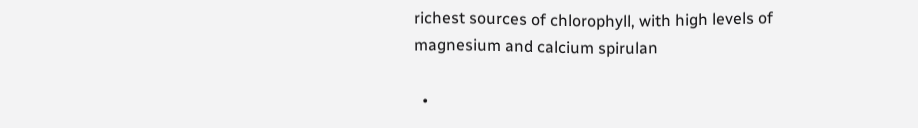richest sources of chlorophyll, with high levels of magnesium and calcium spirulan

  •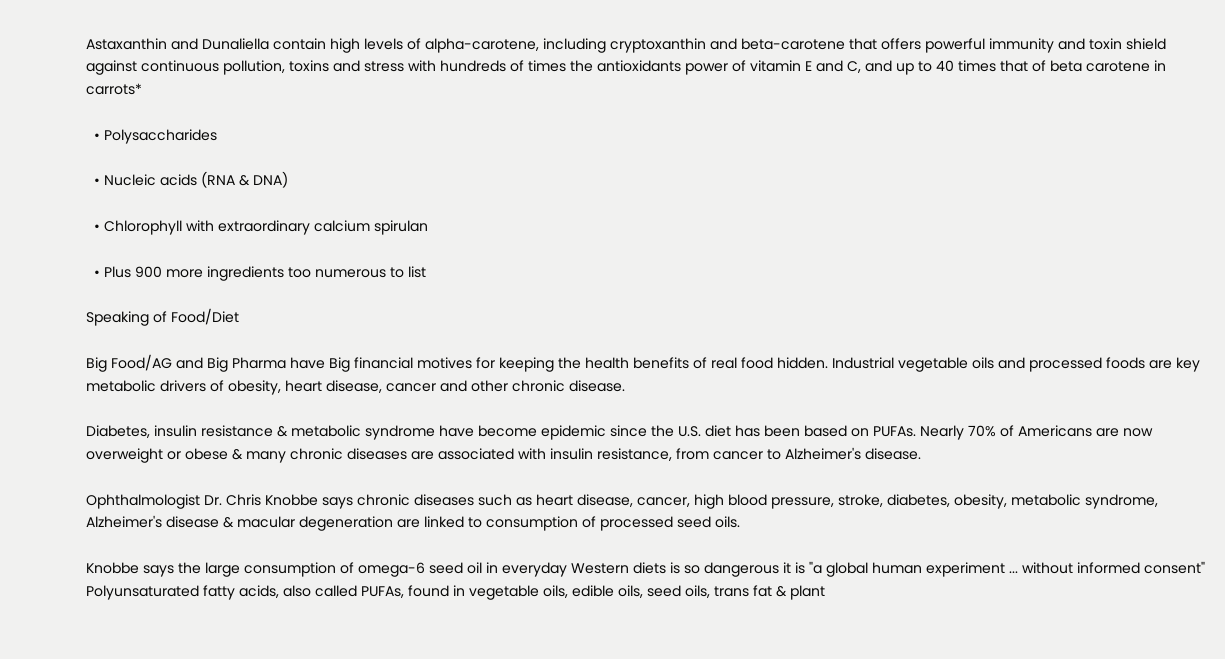Astaxanthin and Dunaliella contain high levels of alpha-carotene, including cryptoxanthin and beta-carotene that offers powerful immunity and toxin shield against continuous pollution, toxins and stress with hundreds of times the antioxidants power of vitamin E and C, and up to 40 times that of beta carotene in carrots*

  • Polysaccharides

  • Nucleic acids (RNA & DNA)

  • Chlorophyll with extraordinary calcium spirulan

  • Plus 900 more ingredients too numerous to list

Speaking of Food/Diet

Big Food/AG and Big Pharma have Big financial motives for keeping the health benefits of real food hidden. Industrial vegetable oils and processed foods are key metabolic drivers of obesity, heart disease, cancer and other chronic disease.

Diabetes, insulin resistance & metabolic syndrome have become epidemic since the U.S. diet has been based on PUFAs. Nearly 70% of Americans are now overweight or obese & many chronic diseases are associated with insulin resistance, from cancer to Alzheimer's disease.

Ophthalmologist Dr. Chris Knobbe says chronic diseases such as heart disease, cancer, high blood pressure, stroke, diabetes, obesity, metabolic syndrome, Alzheimer's disease & macular degeneration are linked to consumption of processed seed oils.

Knobbe says the large consumption of omega-6 seed oil in everyday Western diets is so dangerous it is "a global human experiment ... without informed consent" Polyunsaturated fatty acids, also called PUFAs, found in vegetable oils, edible oils, seed oils, trans fat & plant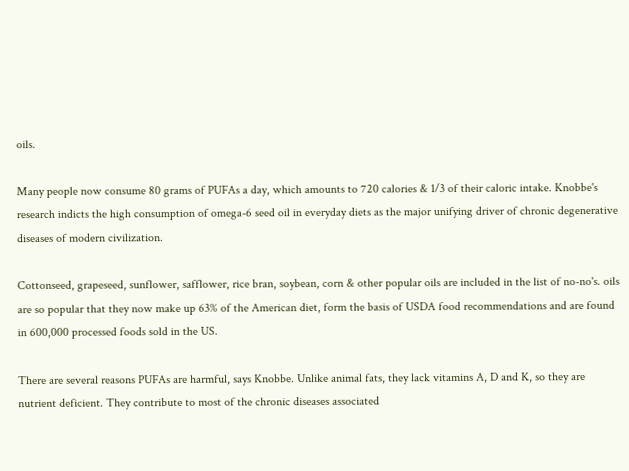oils.

Many people now consume 80 grams of PUFAs a day, which amounts to 720 calories & 1/3 of their caloric intake. Knobbe's research indicts the high consumption of omega-6 seed oil in everyday diets as the major unifying driver of chronic degenerative diseases of modern civilization.

Cottonseed, grapeseed, sunflower, safflower, rice bran, soybean, corn & other popular oils are included in the list of no-no's. oils are so popular that they now make up 63% of the American diet, form the basis of USDA food recommendations and are found in 600,000 processed foods sold in the US.

There are several reasons PUFAs are harmful, says Knobbe. Unlike animal fats, they lack vitamins A, D and K, so they are nutrient deficient. They contribute to most of the chronic diseases associated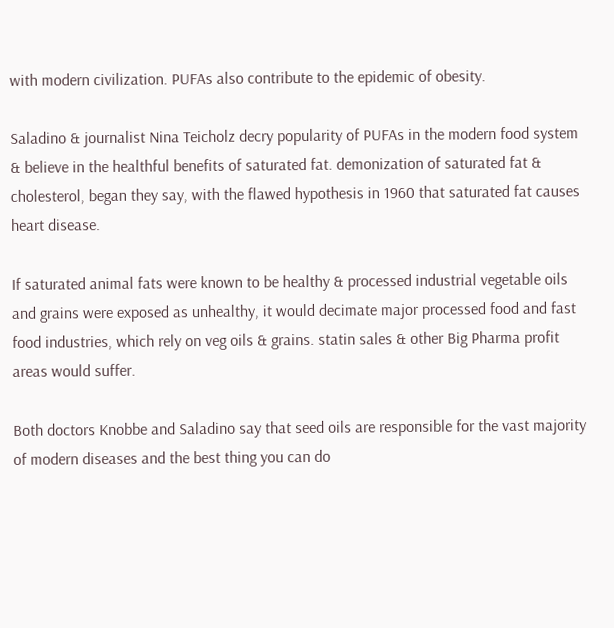with modern civilization. PUFAs also contribute to the epidemic of obesity.

Saladino & journalist Nina Teicholz decry popularity of PUFAs in the modern food system & believe in the healthful benefits of saturated fat. demonization of saturated fat & cholesterol, began they say, with the flawed hypothesis in 1960 that saturated fat causes heart disease.

If saturated animal fats were known to be healthy & processed industrial vegetable oils and grains were exposed as unhealthy, it would decimate major processed food and fast food industries, which rely on veg oils & grains. statin sales & other Big Pharma profit areas would suffer.

Both doctors Knobbe and Saladino say that seed oils are responsible for the vast majority of modern diseases and the best thing you can do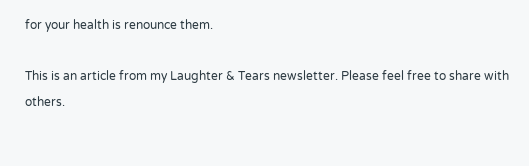for your health is renounce them.

This is an article from my Laughter & Tears newsletter. Please feel free to share with others.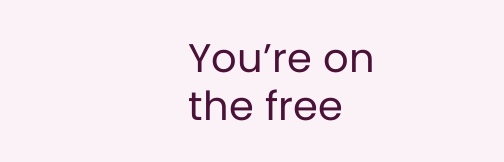You’re on the free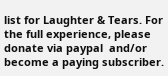list for Laughter & Tears. For the full experience, please donate via paypal  and/or become a paying subscriber.